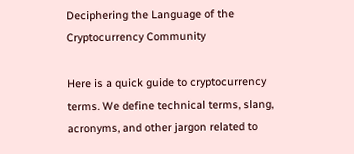Deciphering the Language of the Cryptocurrency Community

Here is a quick guide to cryptocurrency terms. We define technical terms, slang, acronyms, and other jargon related to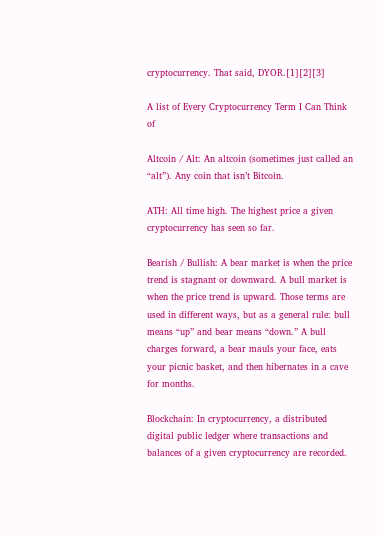cryptocurrency. That said, DYOR.[1][2][3]

A list of Every Cryptocurrency Term I Can Think of

Altcoin / Alt: An altcoin (sometimes just called an “alt”). Any coin that isn’t Bitcoin.

ATH: All time high. The highest price a given cryptocurrency has seen so far.

Bearish / Bullish: A bear market is when the price trend is stagnant or downward. A bull market is when the price trend is upward. Those terms are used in different ways, but as a general rule: bull means “up” and bear means “down.” A bull charges forward, a bear mauls your face, eats your picnic basket, and then hibernates in a cave for months.

Blockchain: In cryptocurrency, a distributed digital public ledger where transactions and balances of a given cryptocurrency are recorded.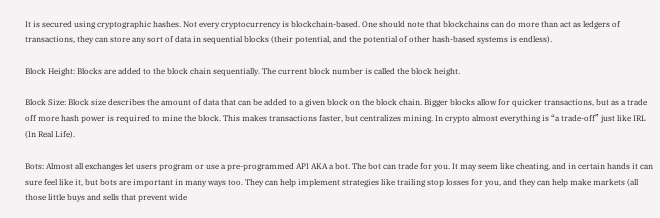It is secured using cryptographic hashes. Not every cryptocurrency is blockchain-based. One should note that blockchains can do more than act as ledgers of transactions, they can store any sort of data in sequential blocks (their potential, and the potential of other hash-based systems is endless).

Block Height: Blocks are added to the block chain sequentially. The current block number is called the block height.

Block Size: Block size describes the amount of data that can be added to a given block on the block chain. Bigger blocks allow for quicker transactions, but as a trade off more hash power is required to mine the block. This makes transactions faster, but centralizes mining. In crypto almost everything is “a trade-off” just like IRL (In Real Life).

Bots: Almost all exchanges let users program or use a pre-programmed API AKA a bot. The bot can trade for you. It may seem like cheating, and in certain hands it can sure feel like it, but bots are important in many ways too. They can help implement strategies like trailing stop losses for you, and they can help make markets (all those little buys and sells that prevent wide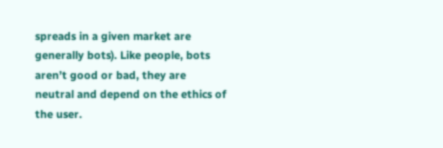spreads in a given market are generally bots). Like people, bots aren’t good or bad, they are neutral and depend on the ethics of the user.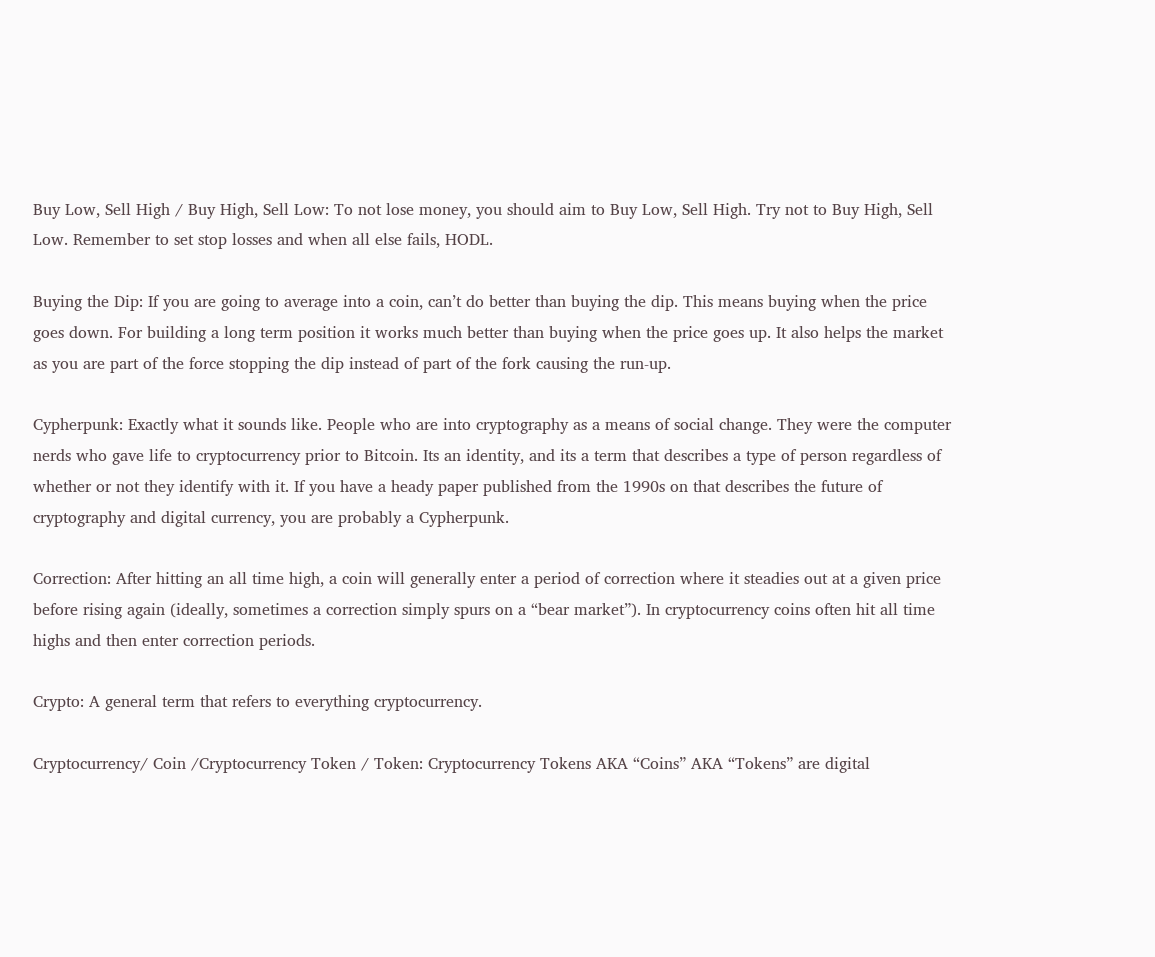Buy Low, Sell High / Buy High, Sell Low: To not lose money, you should aim to Buy Low, Sell High. Try not to Buy High, Sell Low. Remember to set stop losses and when all else fails, HODL.

Buying the Dip: If you are going to average into a coin, can’t do better than buying the dip. This means buying when the price goes down. For building a long term position it works much better than buying when the price goes up. It also helps the market as you are part of the force stopping the dip instead of part of the fork causing the run-up.

Cypherpunk: Exactly what it sounds like. People who are into cryptography as a means of social change. They were the computer nerds who gave life to cryptocurrency prior to Bitcoin. Its an identity, and its a term that describes a type of person regardless of whether or not they identify with it. If you have a heady paper published from the 1990s on that describes the future of cryptography and digital currency, you are probably a Cypherpunk.

Correction: After hitting an all time high, a coin will generally enter a period of correction where it steadies out at a given price before rising again (ideally, sometimes a correction simply spurs on a “bear market”). In cryptocurrency coins often hit all time highs and then enter correction periods.

Crypto: A general term that refers to everything cryptocurrency.

Cryptocurrency/ Coin /Cryptocurrency Token / Token: Cryptocurrency Tokens AKA “Coins” AKA “Tokens” are digital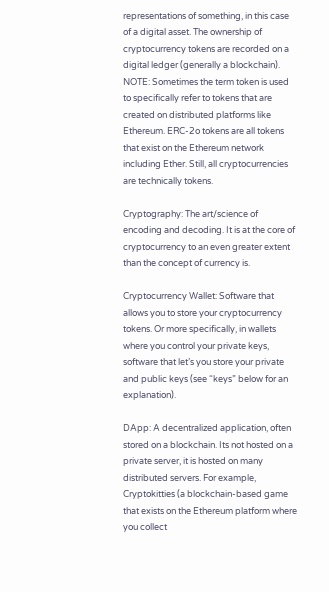representations of something, in this case of a digital asset. The ownership of cryptocurrency tokens are recorded on a digital ledger (generally a blockchain). NOTE: Sometimes the term token is used to specifically refer to tokens that are created on distributed platforms like Ethereum. ERC-2o tokens are all tokens that exist on the Ethereum network including Ether. Still, all cryptocurrencies are technically tokens.

Cryptography: The art/science of encoding and decoding. It is at the core of cryptocurrency to an even greater extent than the concept of currency is.

Cryptocurrency Wallet: Software that allows you to store your cryptocurrency tokens. Or more specifically, in wallets where you control your private keys, software that let’s you store your private and public keys (see “keys” below for an explanation).

DApp: A decentralized application, often stored on a blockchain. Its not hosted on a private server, it is hosted on many distributed servers. For example, Cryptokitties (a blockchain-based game that exists on the Ethereum platform where you collect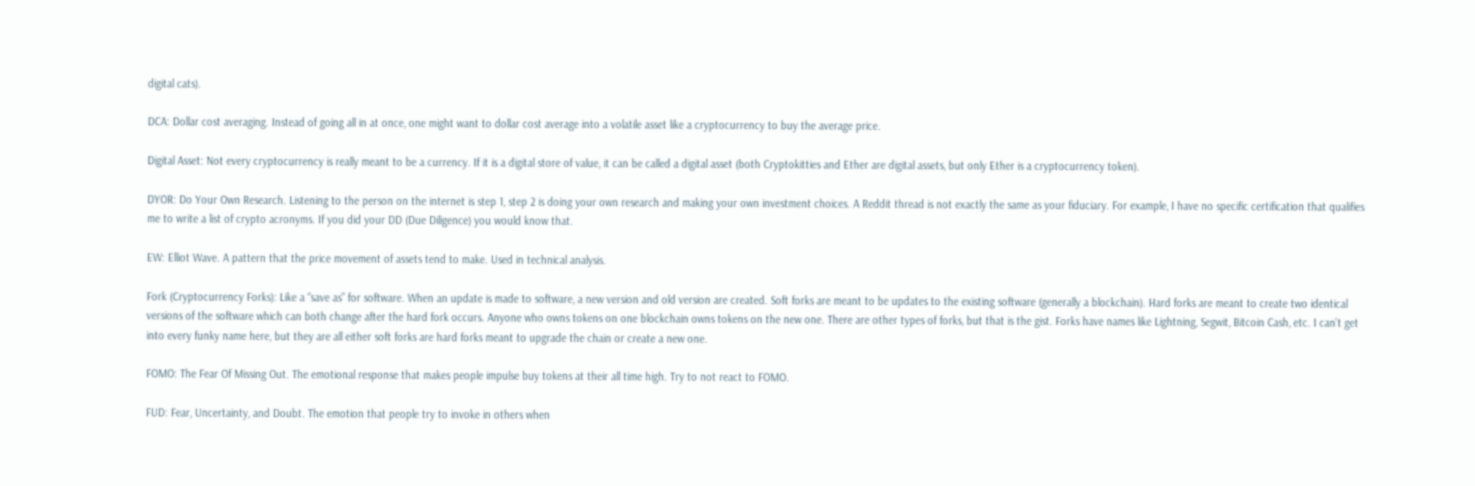digital cats).

DCA: Dollar cost averaging. Instead of going all in at once, one might want to dollar cost average into a volatile asset like a cryptocurrency to buy the average price.

Digital Asset: Not every cryptocurrency is really meant to be a currency. If it is a digital store of value, it can be called a digital asset (both Cryptokitties and Ether are digital assets, but only Ether is a cryptocurrency token).

DYOR: Do Your Own Research. Listening to the person on the internet is step 1, step 2 is doing your own research and making your own investment choices. A Reddit thread is not exactly the same as your fiduciary. For example, I have no specific certification that qualifies me to write a list of crypto acronyms. If you did your DD (Due Diligence) you would know that.

EW: Elliot Wave. A pattern that the price movement of assets tend to make. Used in technical analysis.

Fork (Cryptocurrency Forks): Like a “save as” for software. When an update is made to software, a new version and old version are created. Soft forks are meant to be updates to the existing software (generally a blockchain). Hard forks are meant to create two identical versions of the software which can both change after the hard fork occurs. Anyone who owns tokens on one blockchain owns tokens on the new one. There are other types of forks, but that is the gist. Forks have names like Lightning, Segwit, Bitcoin Cash, etc. I can’t get into every funky name here, but they are all either soft forks are hard forks meant to upgrade the chain or create a new one.

FOMO: The Fear Of Missing Out. The emotional response that makes people impulse buy tokens at their all time high. Try to not react to FOMO.

FUD: Fear, Uncertainty, and Doubt. The emotion that people try to invoke in others when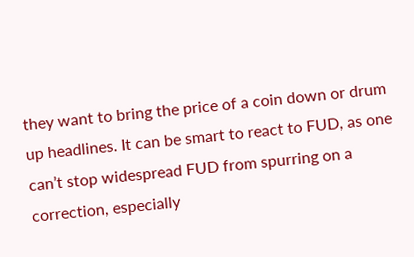they want to bring the price of a coin down or drum up headlines. It can be smart to react to FUD, as one can’t stop widespread FUD from spurring on a correction, especially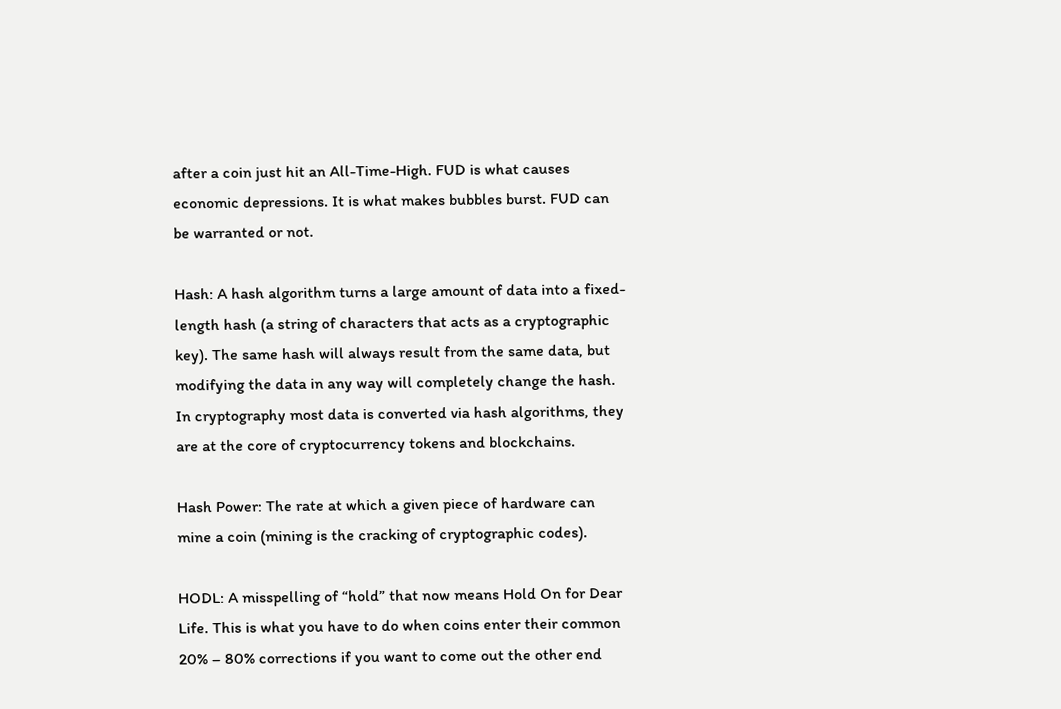after a coin just hit an All-Time-High. FUD is what causes economic depressions. It is what makes bubbles burst. FUD can be warranted or not.

Hash: A hash algorithm turns a large amount of data into a fixed-length hash (a string of characters that acts as a cryptographic key). The same hash will always result from the same data, but modifying the data in any way will completely change the hash. In cryptography most data is converted via hash algorithms, they are at the core of cryptocurrency tokens and blockchains.

Hash Power: The rate at which a given piece of hardware can mine a coin (mining is the cracking of cryptographic codes).

HODL: A misspelling of “hold” that now means Hold On for Dear Life. This is what you have to do when coins enter their common 20% – 80% corrections if you want to come out the other end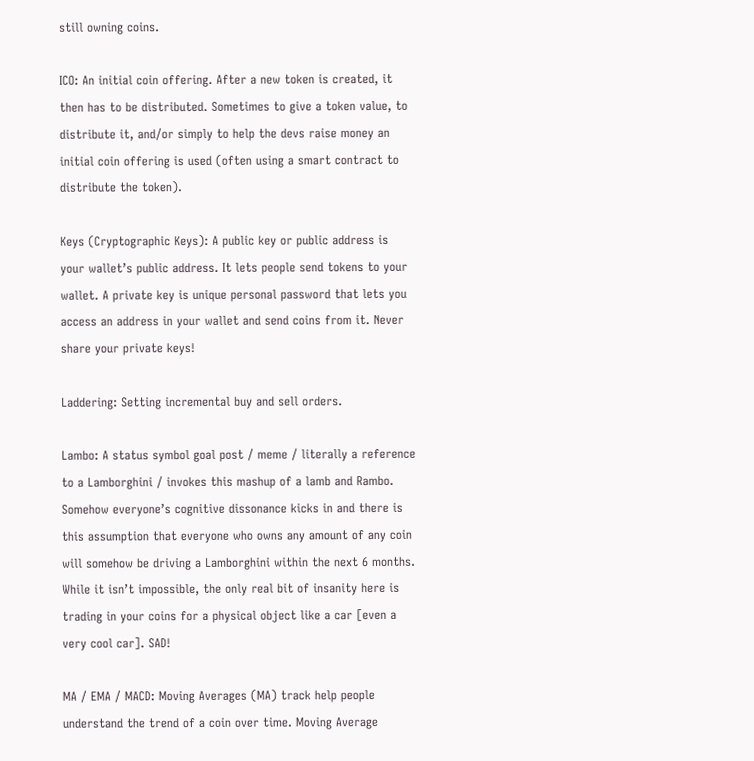still owning coins.

ICO: An initial coin offering. After a new token is created, it then has to be distributed. Sometimes to give a token value, to distribute it, and/or simply to help the devs raise money an initial coin offering is used (often using a smart contract to distribute the token).

Keys (Cryptographic Keys): A public key or public address is your wallet’s public address. It lets people send tokens to your wallet. A private key is unique personal password that lets you access an address in your wallet and send coins from it. Never share your private keys!

Laddering: Setting incremental buy and sell orders.

Lambo: A status symbol goal post / meme / literally a reference to a Lamborghini / invokes this mashup of a lamb and Rambo. Somehow everyone’s cognitive dissonance kicks in and there is this assumption that everyone who owns any amount of any coin will somehow be driving a Lamborghini within the next 6 months. While it isn’t impossible, the only real bit of insanity here is trading in your coins for a physical object like a car [even a very cool car]. SAD!

MA / EMA / MACD: Moving Averages (MA) track help people understand the trend of a coin over time. Moving Average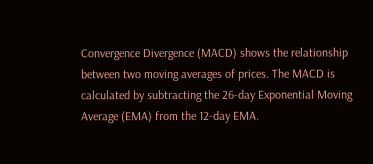Convergence Divergence (MACD) shows the relationship between two moving averages of prices. The MACD is calculated by subtracting the 26-day Exponential Moving Average (EMA) from the 12-day EMA.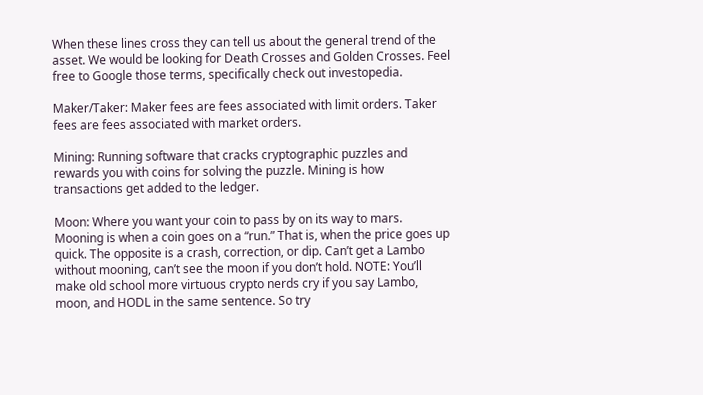When these lines cross they can tell us about the general trend of the asset. We would be looking for Death Crosses and Golden Crosses. Feel free to Google those terms, specifically check out investopedia.

Maker/Taker: Maker fees are fees associated with limit orders. Taker fees are fees associated with market orders.

Mining: Running software that cracks cryptographic puzzles and rewards you with coins for solving the puzzle. Mining is how transactions get added to the ledger.

Moon: Where you want your coin to pass by on its way to mars. Mooning is when a coin goes on a “run.” That is, when the price goes up quick. The opposite is a crash, correction, or dip. Can’t get a Lambo without mooning, can’t see the moon if you don’t hold. NOTE: You’ll make old school more virtuous crypto nerds cry if you say Lambo, moon, and HODL in the same sentence. So try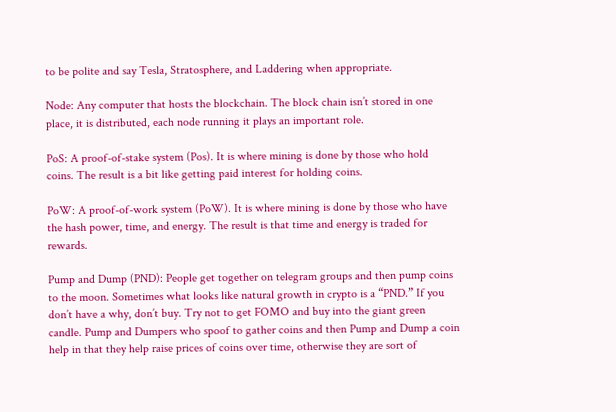to be polite and say Tesla, Stratosphere, and Laddering when appropriate.

Node: Any computer that hosts the blockchain. The block chain isn’t stored in one place, it is distributed, each node running it plays an important role.

PoS: A proof-of-stake system (Pos). It is where mining is done by those who hold coins. The result is a bit like getting paid interest for holding coins.

PoW: A proof-of-work system (PoW). It is where mining is done by those who have the hash power, time, and energy. The result is that time and energy is traded for rewards.

Pump and Dump (PND): People get together on telegram groups and then pump coins to the moon. Sometimes what looks like natural growth in crypto is a “PND.” If you don’t have a why, don’t buy. Try not to get FOMO and buy into the giant green candle. Pump and Dumpers who spoof to gather coins and then Pump and Dump a coin help in that they help raise prices of coins over time, otherwise they are sort of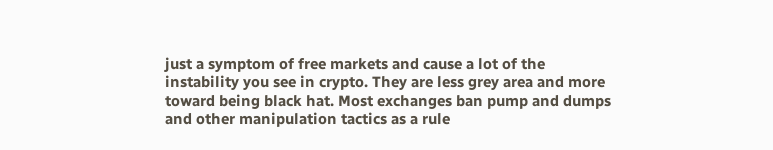just a symptom of free markets and cause a lot of the instability you see in crypto. They are less grey area and more toward being black hat. Most exchanges ban pump and dumps and other manipulation tactics as a rule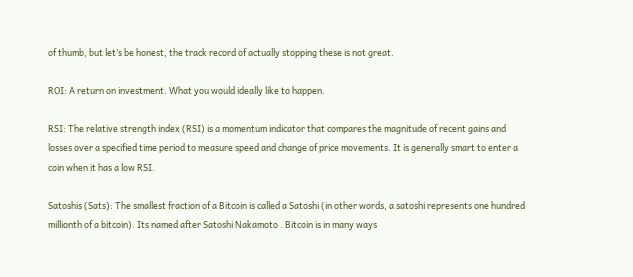of thumb, but let’s be honest, the track record of actually stopping these is not great.

ROI: A return on investment. What you would ideally like to happen.

RSI: The relative strength index (RSI) is a momentum indicator that compares the magnitude of recent gains and losses over a specified time period to measure speed and change of price movements. It is generally smart to enter a coin when it has a low RSI.

Satoshis (Sats): The smallest fraction of a Bitcoin is called a Satoshi (in other words, a satoshi represents one hundred millionth of a bitcoin). Its named after Satoshi Nakamoto . Bitcoin is in many ways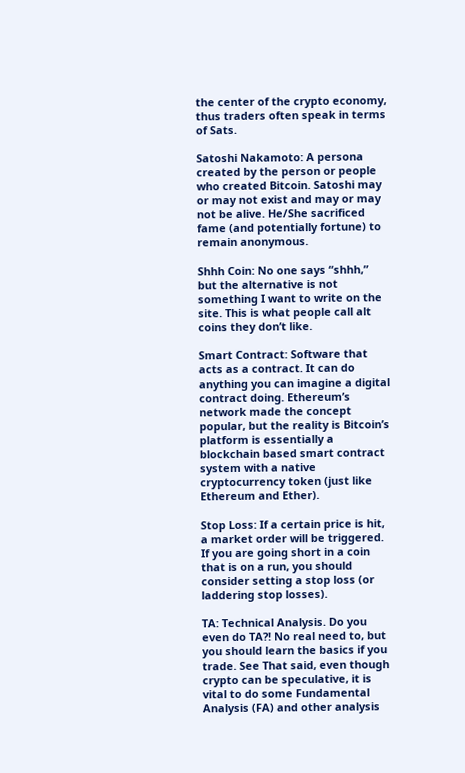the center of the crypto economy, thus traders often speak in terms of Sats.

Satoshi Nakamoto: A persona created by the person or people who created Bitcoin. Satoshi may or may not exist and may or may not be alive. He/She sacrificed fame (and potentially fortune) to remain anonymous.

Shhh Coin: No one says “shhh,” but the alternative is not something I want to write on the site. This is what people call alt coins they don’t like.

Smart Contract: Software that acts as a contract. It can do anything you can imagine a digital contract doing. Ethereum’s network made the concept popular, but the reality is Bitcoin’s platform is essentially a blockchain based smart contract system with a native cryptocurrency token (just like Ethereum and Ether).

Stop Loss: If a certain price is hit, a market order will be triggered. If you are going short in a coin that is on a run, you should consider setting a stop loss (or laddering stop losses).

TA: Technical Analysis. Do you even do TA?! No real need to, but you should learn the basics if you trade. See That said, even though crypto can be speculative, it is vital to do some Fundamental Analysis (FA) and other analysis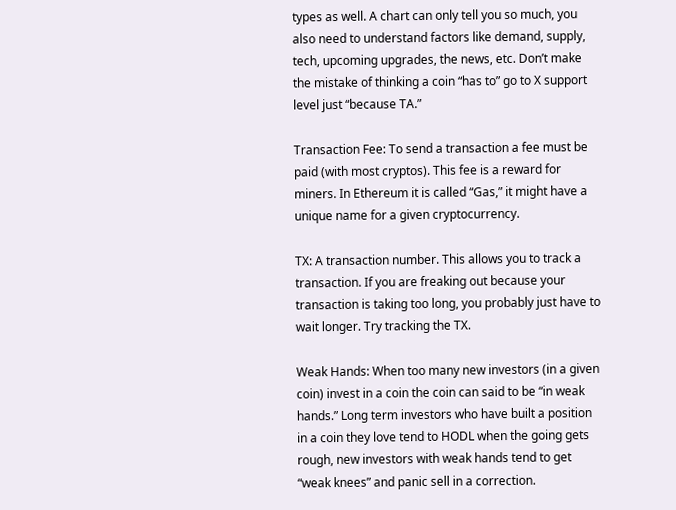types as well. A chart can only tell you so much, you also need to understand factors like demand, supply, tech, upcoming upgrades, the news, etc. Don’t make the mistake of thinking a coin “has to” go to X support level just “because TA.”

Transaction Fee: To send a transaction a fee must be paid (with most cryptos). This fee is a reward for miners. In Ethereum it is called “Gas,” it might have a unique name for a given cryptocurrency.

TX: A transaction number. This allows you to track a transaction. If you are freaking out because your transaction is taking too long, you probably just have to wait longer. Try tracking the TX.

Weak Hands: When too many new investors (in a given coin) invest in a coin the coin can said to be “in weak hands.” Long term investors who have built a position in a coin they love tend to HODL when the going gets rough, new investors with weak hands tend to get “weak knees” and panic sell in a correction.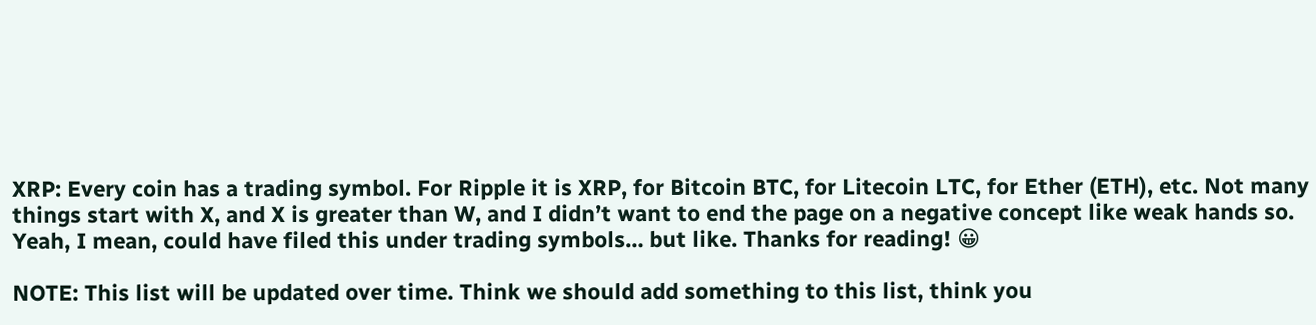XRP: Every coin has a trading symbol. For Ripple it is XRP, for Bitcoin BTC, for Litecoin LTC, for Ether (ETH), etc. Not many things start with X, and X is greater than W, and I didn’t want to end the page on a negative concept like weak hands so. Yeah, I mean, could have filed this under trading symbols… but like. Thanks for reading! 😀

NOTE: This list will be updated over time. Think we should add something to this list, think you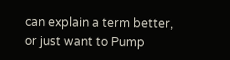can explain a term better, or just want to Pump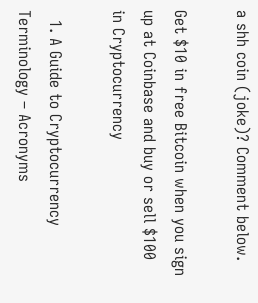a shh coin (joke)? Comment below.

Get $10 in free Bitcoin when you sign up at Coinbase and buy or sell $100 in Cryptocurrency

  1. A Guide to Cryptocurrency Terminology – Acronyms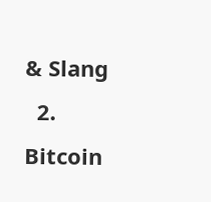& Slang
  2. Bitcoin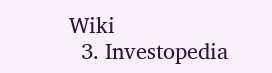Wiki
  3. Investopedia